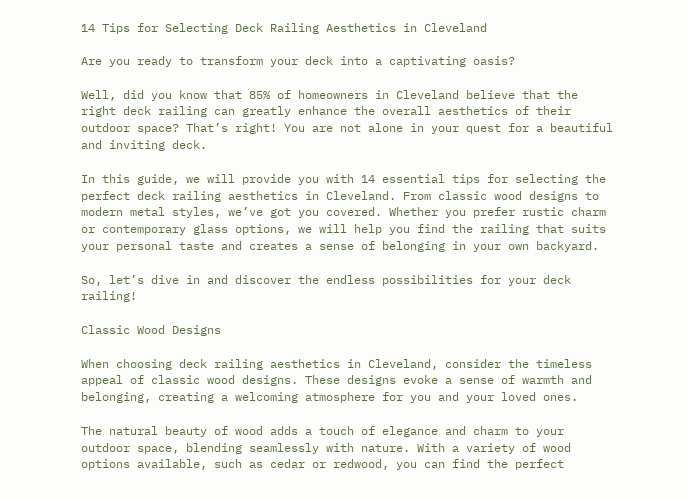14 Tips for Selecting Deck Railing Aesthetics in Cleveland

Are you ready to transform your deck into a captivating oasis?

Well, did you know that 85% of homeowners in Cleveland believe that the right deck railing can greatly enhance the overall aesthetics of their outdoor space? That’s right! You are not alone in your quest for a beautiful and inviting deck.

In this guide, we will provide you with 14 essential tips for selecting the perfect deck railing aesthetics in Cleveland. From classic wood designs to modern metal styles, we’ve got you covered. Whether you prefer rustic charm or contemporary glass options, we will help you find the railing that suits your personal taste and creates a sense of belonging in your own backyard.

So, let’s dive in and discover the endless possibilities for your deck railing!

Classic Wood Designs

When choosing deck railing aesthetics in Cleveland, consider the timeless appeal of classic wood designs. These designs evoke a sense of warmth and belonging, creating a welcoming atmosphere for you and your loved ones.

The natural beauty of wood adds a touch of elegance and charm to your outdoor space, blending seamlessly with nature. With a variety of wood options available, such as cedar or redwood, you can find the perfect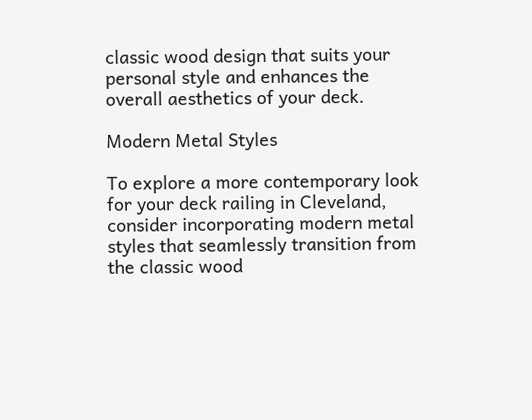classic wood design that suits your personal style and enhances the overall aesthetics of your deck.

Modern Metal Styles

To explore a more contemporary look for your deck railing in Cleveland, consider incorporating modern metal styles that seamlessly transition from the classic wood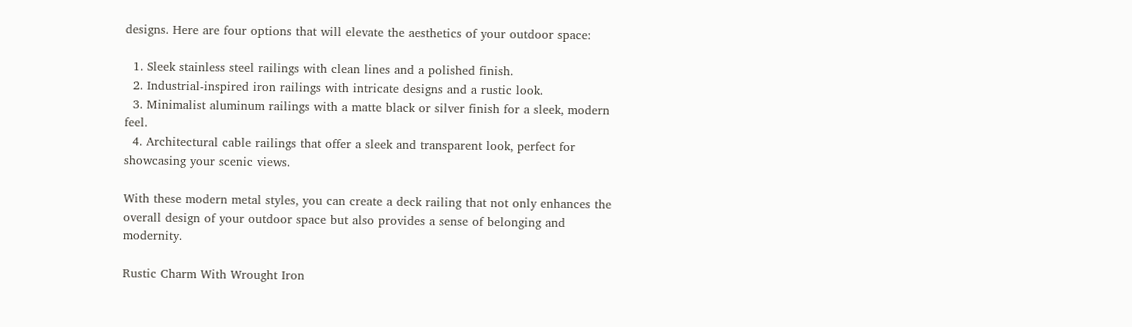designs. Here are four options that will elevate the aesthetics of your outdoor space:

  1. Sleek stainless steel railings with clean lines and a polished finish.
  2. Industrial-inspired iron railings with intricate designs and a rustic look.
  3. Minimalist aluminum railings with a matte black or silver finish for a sleek, modern feel.
  4. Architectural cable railings that offer a sleek and transparent look, perfect for showcasing your scenic views.

With these modern metal styles, you can create a deck railing that not only enhances the overall design of your outdoor space but also provides a sense of belonging and modernity.

Rustic Charm With Wrought Iron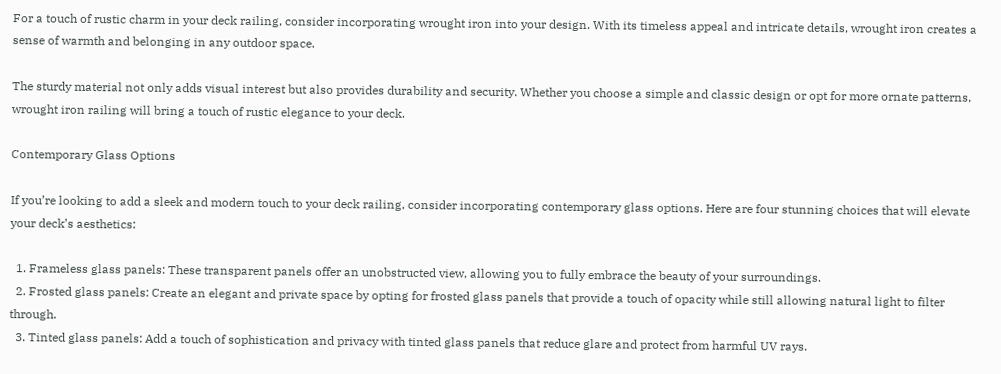For a touch of rustic charm in your deck railing, consider incorporating wrought iron into your design. With its timeless appeal and intricate details, wrought iron creates a sense of warmth and belonging in any outdoor space.

The sturdy material not only adds visual interest but also provides durability and security. Whether you choose a simple and classic design or opt for more ornate patterns, wrought iron railing will bring a touch of rustic elegance to your deck.

Contemporary Glass Options

If you’re looking to add a sleek and modern touch to your deck railing, consider incorporating contemporary glass options. Here are four stunning choices that will elevate your deck’s aesthetics:

  1. Frameless glass panels: These transparent panels offer an unobstructed view, allowing you to fully embrace the beauty of your surroundings.
  2. Frosted glass panels: Create an elegant and private space by opting for frosted glass panels that provide a touch of opacity while still allowing natural light to filter through.
  3. Tinted glass panels: Add a touch of sophistication and privacy with tinted glass panels that reduce glare and protect from harmful UV rays.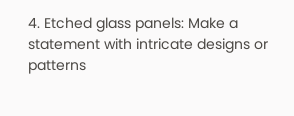4. Etched glass panels: Make a statement with intricate designs or patterns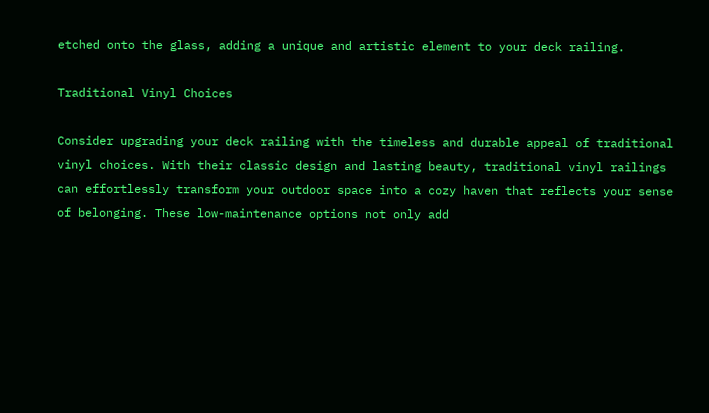etched onto the glass, adding a unique and artistic element to your deck railing.

Traditional Vinyl Choices

Consider upgrading your deck railing with the timeless and durable appeal of traditional vinyl choices. With their classic design and lasting beauty, traditional vinyl railings can effortlessly transform your outdoor space into a cozy haven that reflects your sense of belonging. These low-maintenance options not only add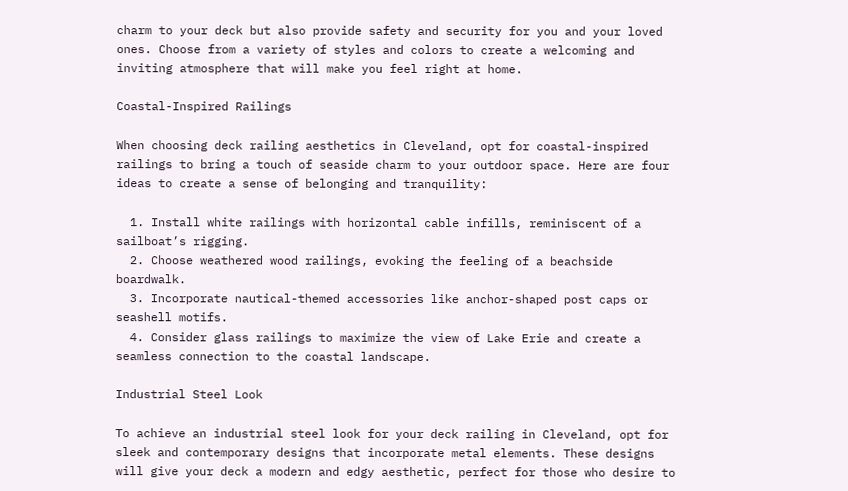charm to your deck but also provide safety and security for you and your loved ones. Choose from a variety of styles and colors to create a welcoming and inviting atmosphere that will make you feel right at home.

Coastal-Inspired Railings

When choosing deck railing aesthetics in Cleveland, opt for coastal-inspired railings to bring a touch of seaside charm to your outdoor space. Here are four ideas to create a sense of belonging and tranquility:

  1. Install white railings with horizontal cable infills, reminiscent of a sailboat’s rigging.
  2. Choose weathered wood railings, evoking the feeling of a beachside boardwalk.
  3. Incorporate nautical-themed accessories like anchor-shaped post caps or seashell motifs.
  4. Consider glass railings to maximize the view of Lake Erie and create a seamless connection to the coastal landscape.

Industrial Steel Look

To achieve an industrial steel look for your deck railing in Cleveland, opt for sleek and contemporary designs that incorporate metal elements. These designs will give your deck a modern and edgy aesthetic, perfect for those who desire to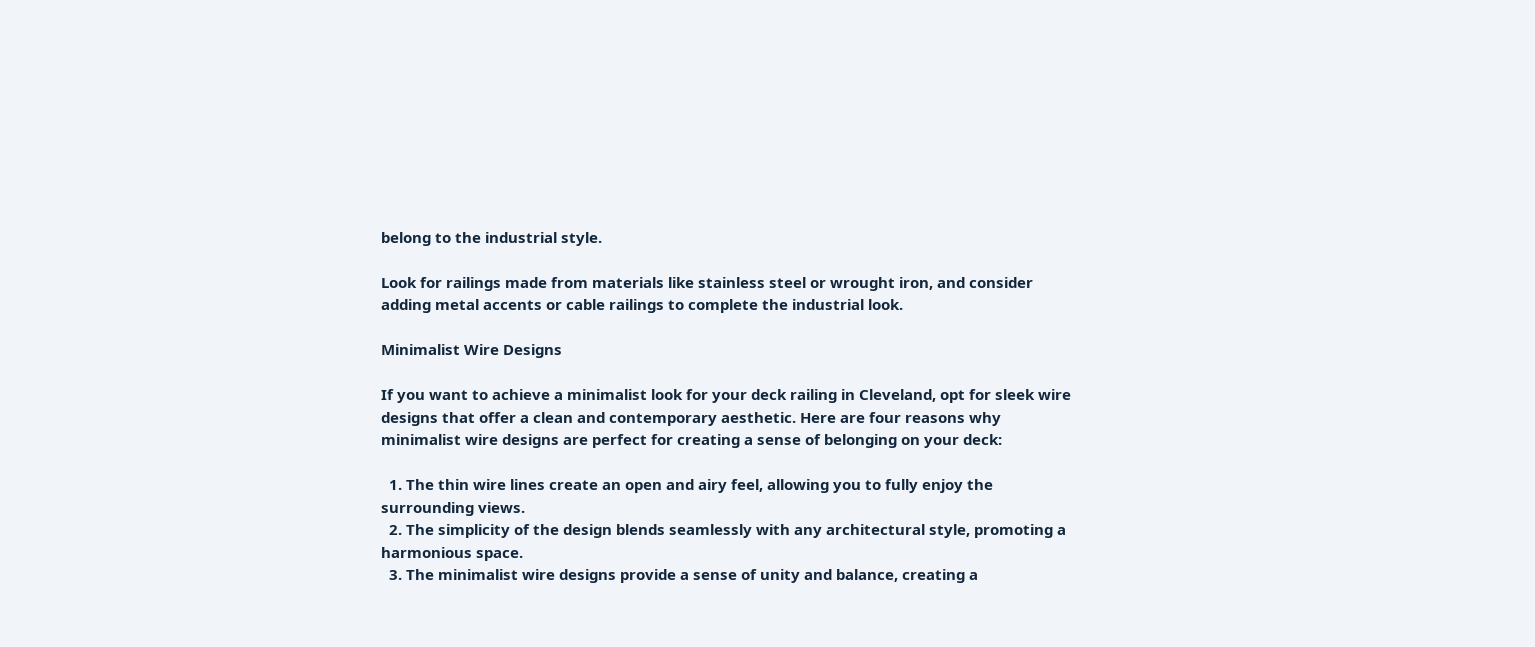belong to the industrial style.

Look for railings made from materials like stainless steel or wrought iron, and consider adding metal accents or cable railings to complete the industrial look.

Minimalist Wire Designs

If you want to achieve a minimalist look for your deck railing in Cleveland, opt for sleek wire designs that offer a clean and contemporary aesthetic. Here are four reasons why minimalist wire designs are perfect for creating a sense of belonging on your deck:

  1. The thin wire lines create an open and airy feel, allowing you to fully enjoy the surrounding views.
  2. The simplicity of the design blends seamlessly with any architectural style, promoting a harmonious space.
  3. The minimalist wire designs provide a sense of unity and balance, creating a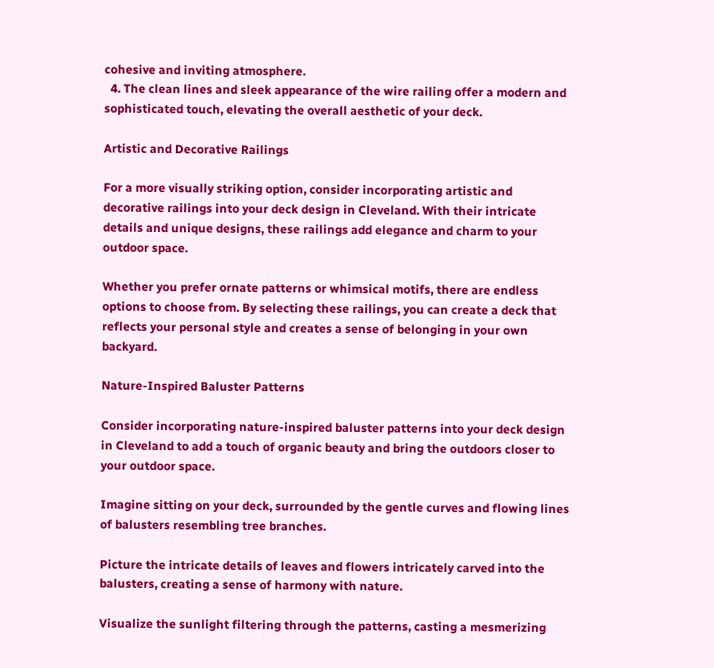cohesive and inviting atmosphere.
  4. The clean lines and sleek appearance of the wire railing offer a modern and sophisticated touch, elevating the overall aesthetic of your deck.

Artistic and Decorative Railings

For a more visually striking option, consider incorporating artistic and decorative railings into your deck design in Cleveland. With their intricate details and unique designs, these railings add elegance and charm to your outdoor space.

Whether you prefer ornate patterns or whimsical motifs, there are endless options to choose from. By selecting these railings, you can create a deck that reflects your personal style and creates a sense of belonging in your own backyard.

Nature-Inspired Baluster Patterns

Consider incorporating nature-inspired baluster patterns into your deck design in Cleveland to add a touch of organic beauty and bring the outdoors closer to your outdoor space.

Imagine sitting on your deck, surrounded by the gentle curves and flowing lines of balusters resembling tree branches.

Picture the intricate details of leaves and flowers intricately carved into the balusters, creating a sense of harmony with nature.

Visualize the sunlight filtering through the patterns, casting a mesmerizing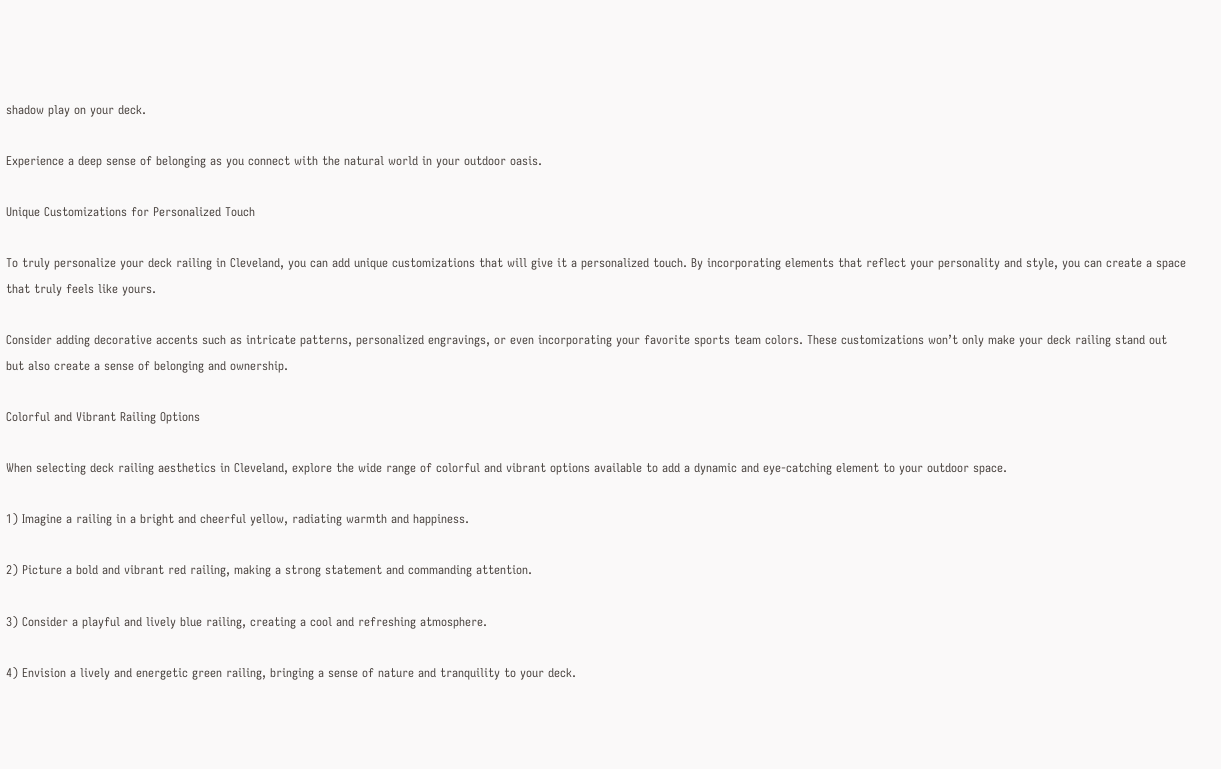shadow play on your deck.

Experience a deep sense of belonging as you connect with the natural world in your outdoor oasis.

Unique Customizations for Personalized Touch

To truly personalize your deck railing in Cleveland, you can add unique customizations that will give it a personalized touch. By incorporating elements that reflect your personality and style, you can create a space that truly feels like yours.

Consider adding decorative accents such as intricate patterns, personalized engravings, or even incorporating your favorite sports team colors. These customizations won’t only make your deck railing stand out but also create a sense of belonging and ownership.

Colorful and Vibrant Railing Options

When selecting deck railing aesthetics in Cleveland, explore the wide range of colorful and vibrant options available to add a dynamic and eye-catching element to your outdoor space.

1) Imagine a railing in a bright and cheerful yellow, radiating warmth and happiness.

2) Picture a bold and vibrant red railing, making a strong statement and commanding attention.

3) Consider a playful and lively blue railing, creating a cool and refreshing atmosphere.

4) Envision a lively and energetic green railing, bringing a sense of nature and tranquility to your deck.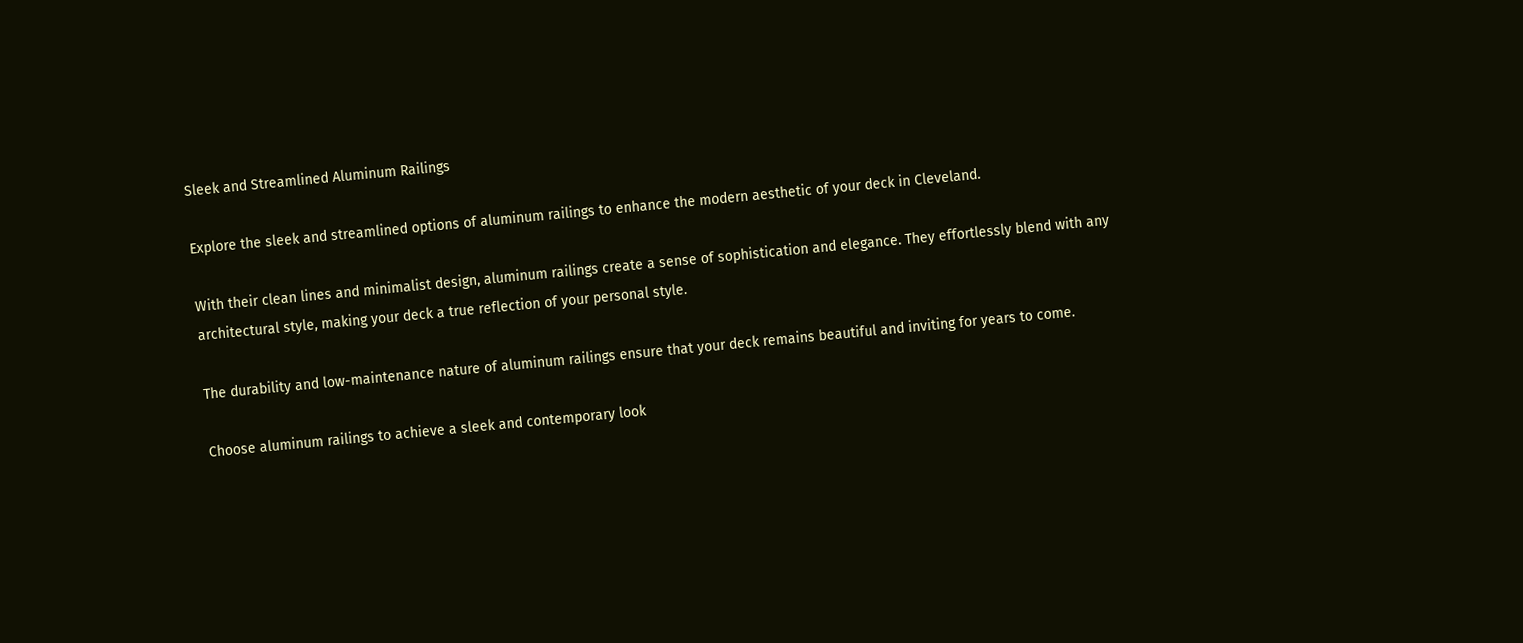Sleek and Streamlined Aluminum Railings

Explore the sleek and streamlined options of aluminum railings to enhance the modern aesthetic of your deck in Cleveland.

With their clean lines and minimalist design, aluminum railings create a sense of sophistication and elegance. They effortlessly blend with any architectural style, making your deck a true reflection of your personal style.

The durability and low-maintenance nature of aluminum railings ensure that your deck remains beautiful and inviting for years to come.

Choose aluminum railings to achieve a sleek and contemporary look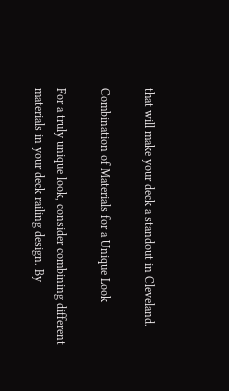that will make your deck a standout in Cleveland.

Combination of Materials for a Unique Look

For a truly unique look, consider combining different materials in your deck railing design. By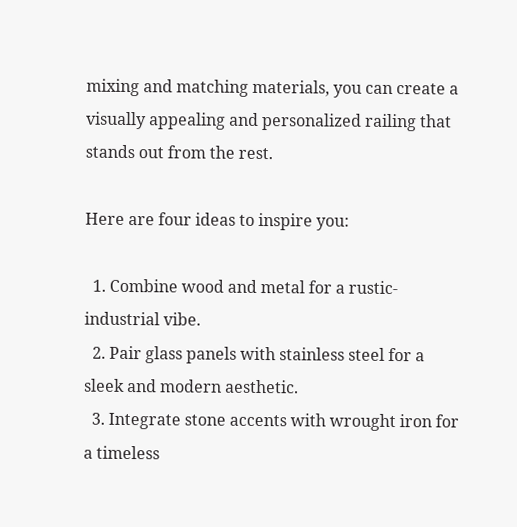mixing and matching materials, you can create a visually appealing and personalized railing that stands out from the rest.

Here are four ideas to inspire you:

  1. Combine wood and metal for a rustic-industrial vibe.
  2. Pair glass panels with stainless steel for a sleek and modern aesthetic.
  3. Integrate stone accents with wrought iron for a timeless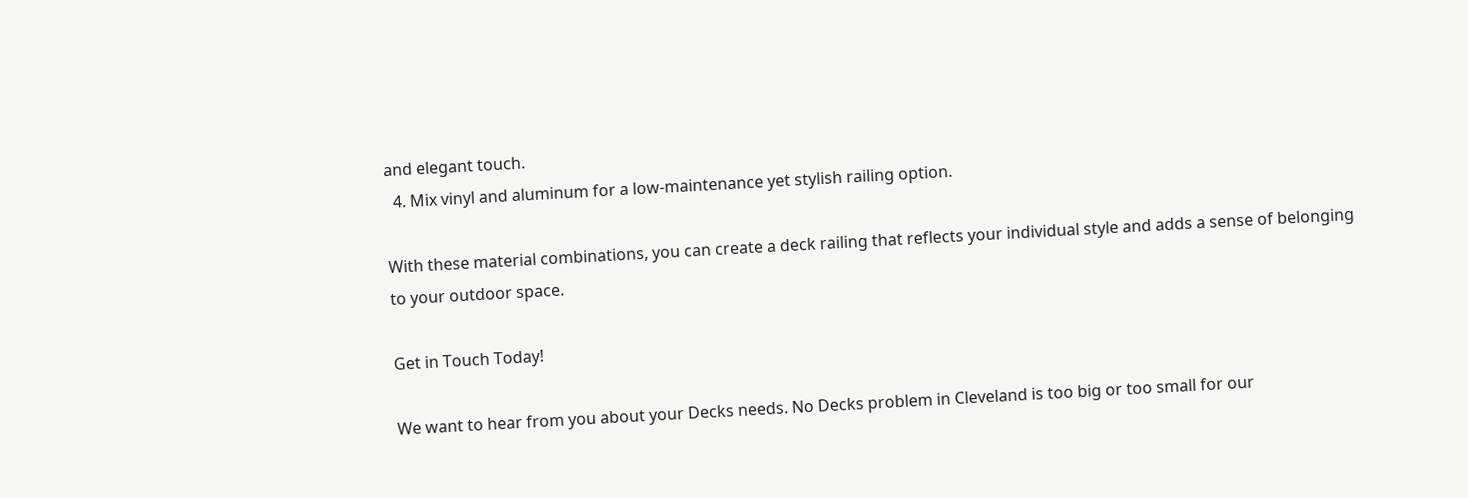and elegant touch.
  4. Mix vinyl and aluminum for a low-maintenance yet stylish railing option.

With these material combinations, you can create a deck railing that reflects your individual style and adds a sense of belonging to your outdoor space.

Get in Touch Today!

We want to hear from you about your Decks needs. No Decks problem in Cleveland is too big or too small for our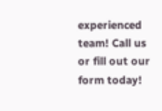experienced team! Call us or fill out our form today!